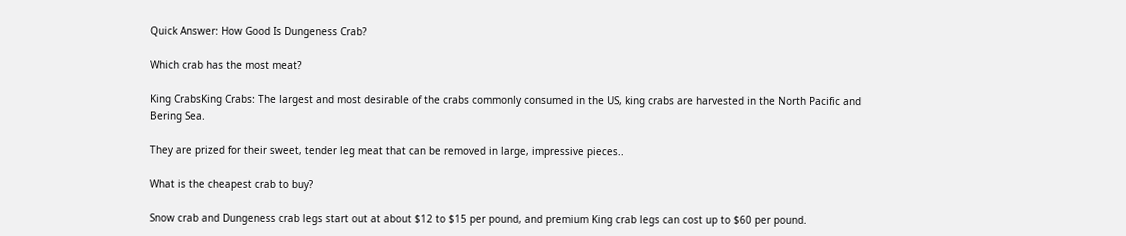Quick Answer: How Good Is Dungeness Crab?

Which crab has the most meat?

King CrabsKing Crabs: The largest and most desirable of the crabs commonly consumed in the US, king crabs are harvested in the North Pacific and Bering Sea.

They are prized for their sweet, tender leg meat that can be removed in large, impressive pieces..

What is the cheapest crab to buy?

Snow crab and Dungeness crab legs start out at about $12 to $15 per pound, and premium King crab legs can cost up to $60 per pound.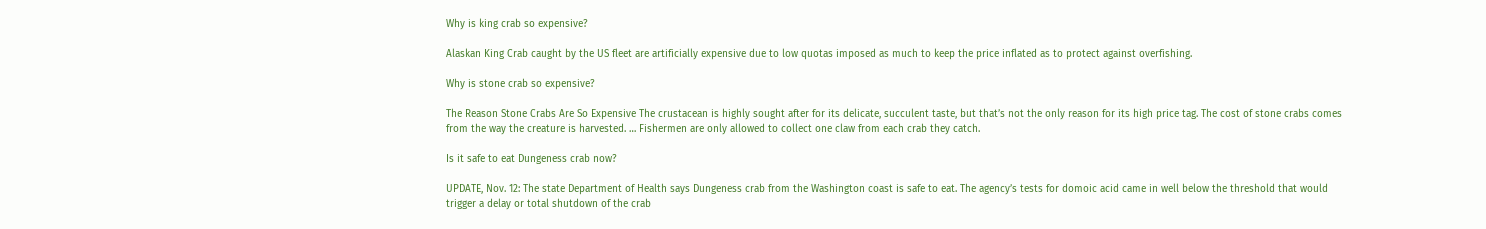Why is king crab so expensive?

Alaskan King Crab caught by the US fleet are artificially expensive due to low quotas imposed as much to keep the price inflated as to protect against overfishing.

Why is stone crab so expensive?

The Reason Stone Crabs Are So Expensive The crustacean is highly sought after for its delicate, succulent taste, but that’s not the only reason for its high price tag. The cost of stone crabs comes from the way the creature is harvested. … Fishermen are only allowed to collect one claw from each crab they catch.

Is it safe to eat Dungeness crab now?

UPDATE, Nov. 12: The state Department of Health says Dungeness crab from the Washington coast is safe to eat. The agency’s tests for domoic acid came in well below the threshold that would trigger a delay or total shutdown of the crab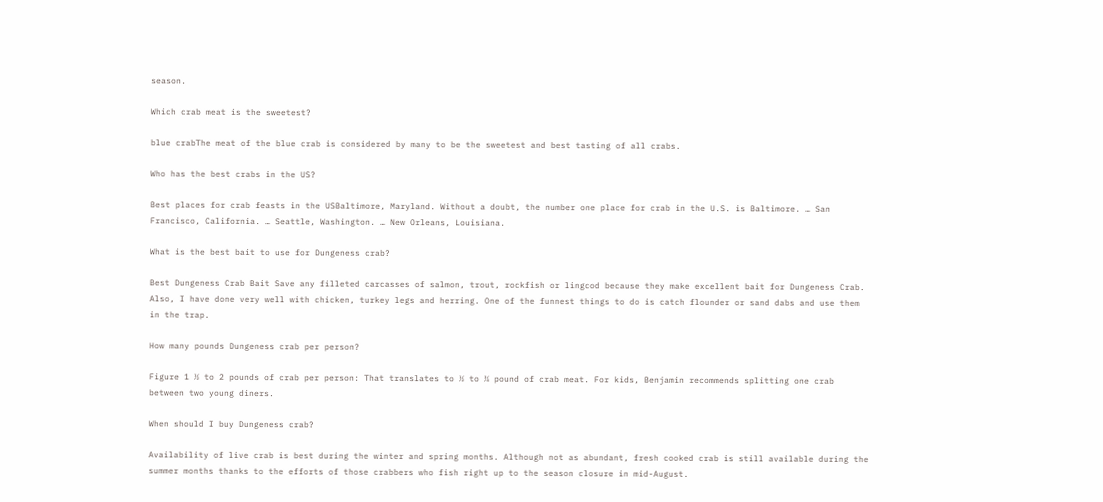season.

Which crab meat is the sweetest?

blue crabThe meat of the blue crab is considered by many to be the sweetest and best tasting of all crabs.

Who has the best crabs in the US?

Best places for crab feasts in the USBaltimore, Maryland. Without a doubt, the number one place for crab in the U.S. is Baltimore. … San Francisco, California. … Seattle, Washington. … New Orleans, Louisiana.

What is the best bait to use for Dungeness crab?

Best Dungeness Crab Bait Save any filleted carcasses of salmon, trout, rockfish or lingcod because they make excellent bait for Dungeness Crab. Also, I have done very well with chicken, turkey legs and herring. One of the funnest things to do is catch flounder or sand dabs and use them in the trap.

How many pounds Dungeness crab per person?

Figure 1 ½ to 2 pounds of crab per person: That translates to ½ to ¾ pound of crab meat. For kids, Benjamin recommends splitting one crab between two young diners.

When should I buy Dungeness crab?

Availability of live crab is best during the winter and spring months. Although not as abundant, fresh cooked crab is still available during the summer months thanks to the efforts of those crabbers who fish right up to the season closure in mid-August.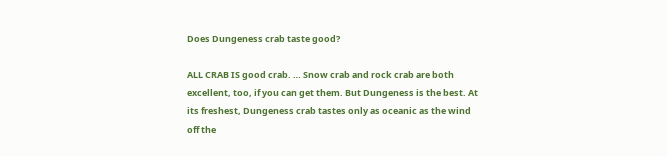Does Dungeness crab taste good?

ALL CRAB IS good crab. … Snow crab and rock crab are both excellent, too, if you can get them. But Dungeness is the best. At its freshest, Dungeness crab tastes only as oceanic as the wind off the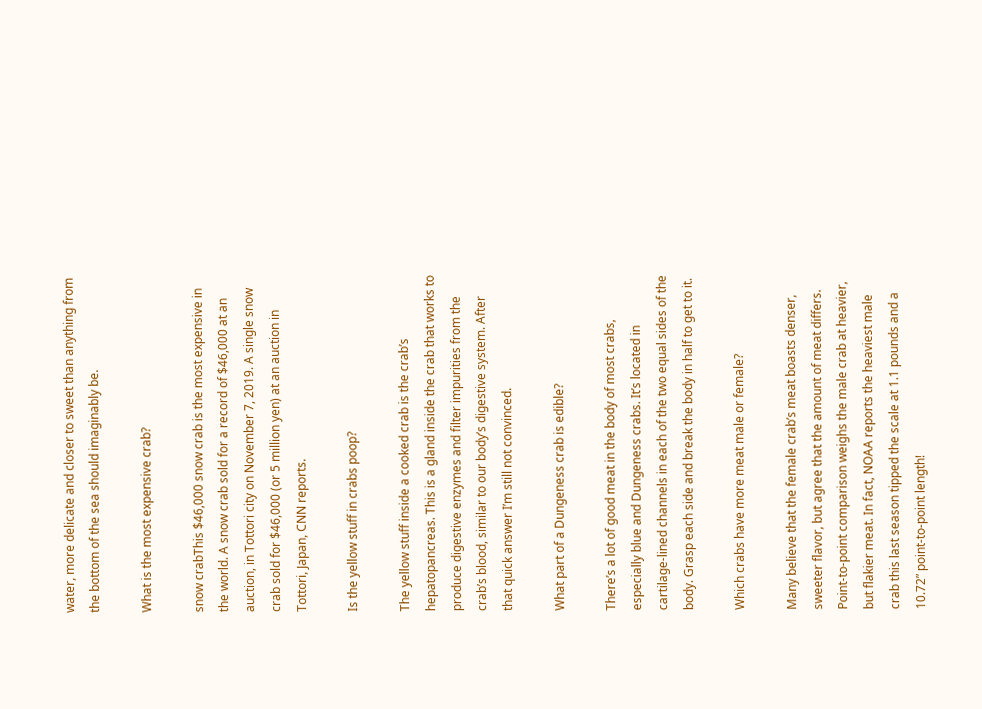water, more delicate and closer to sweet than anything from the bottom of the sea should imaginably be.

What is the most expensive crab?

snow crabThis $46,000 snow crab is the most expensive in the world. A snow crab sold for a record of $46,000 at an auction, in Tottori city on November 7, 2019. A single snow crab sold for $46,000 (or 5 million yen) at an auction in Tottori, Japan, CNN reports.

Is the yellow stuff in crabs poop?

The yellow stuff inside a cooked crab is the crab’s hepatopancreas. This is a gland inside the crab that works to produce digestive enzymes and filter impurities from the crab’s blood, similar to our body’s digestive system. After that quick answer I’m still not convinced.

What part of a Dungeness crab is edible?

There’s a lot of good meat in the body of most crabs, especially blue and Dungeness crabs. It’s located in cartilage-lined channels in each of the two equal sides of the body. Grasp each side and break the body in half to get to it.

Which crabs have more meat male or female?

Many believe that the female crab’s meat boasts denser, sweeter flavor, but agree that the amount of meat differs. Point-to-point comparison weighs the male crab at heavier, but flakier meat. In fact, NOAA reports the heaviest male crab this last season tipped the scale at 1.1 pounds and a 10.72” point-to-point length!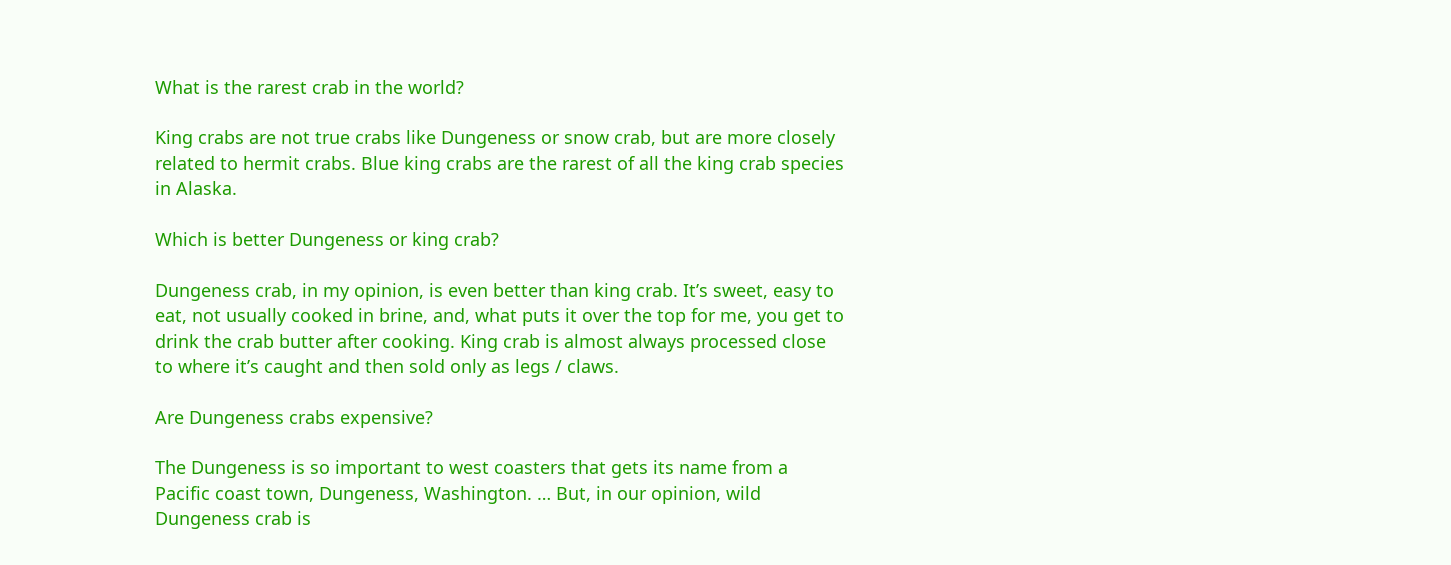What is the rarest crab in the world?

King crabs are not true crabs like Dungeness or snow crab, but are more closely related to hermit crabs. Blue king crabs are the rarest of all the king crab species in Alaska.

Which is better Dungeness or king crab?

Dungeness crab, in my opinion, is even better than king crab. It’s sweet, easy to eat, not usually cooked in brine, and, what puts it over the top for me, you get to drink the crab butter after cooking. King crab is almost always processed close to where it’s caught and then sold only as legs / claws.

Are Dungeness crabs expensive?

The Dungeness is so important to west coasters that gets its name from a Pacific coast town, Dungeness, Washington. … But, in our opinion, wild Dungeness crab is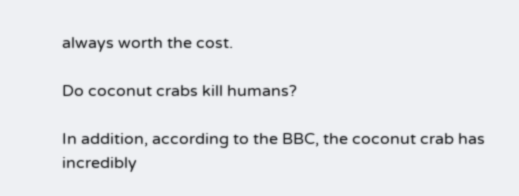always worth the cost.

Do coconut crabs kill humans?

In addition, according to the BBC, the coconut crab has incredibly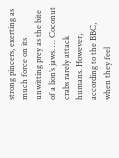strong pincers, exerting as much force on its unwitting prey as the bite of a lion’s jaws. … Coconut crabs rarely attack humans. However, according to the BBC, when they feel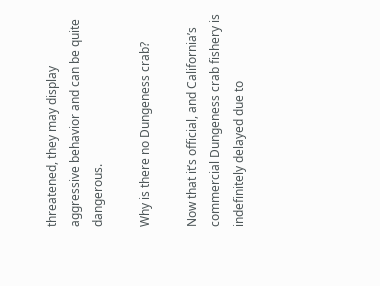threatened, they may display aggressive behavior and can be quite dangerous.

Why is there no Dungeness crab?

Now that it’s official, and California’s commercial Dungeness crab fishery is indefinitely delayed due to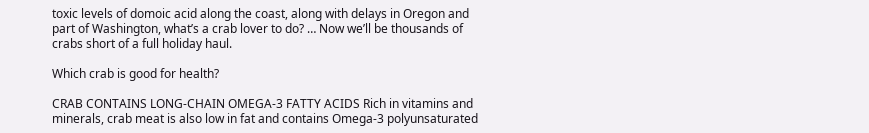toxic levels of domoic acid along the coast, along with delays in Oregon and part of Washington, what’s a crab lover to do? … Now we’ll be thousands of crabs short of a full holiday haul.

Which crab is good for health?

CRAB CONTAINS LONG-CHAIN OMEGA-3 FATTY ACIDS Rich in vitamins and minerals, crab meat is also low in fat and contains Omega-3 polyunsaturated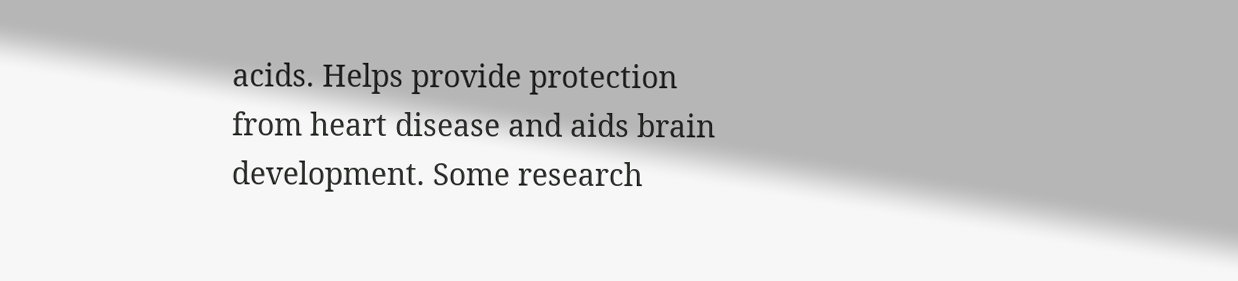acids. Helps provide protection from heart disease and aids brain development. Some research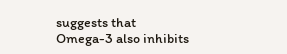suggests that Omega-3 also inhibits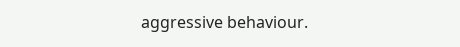aggressive behaviour.